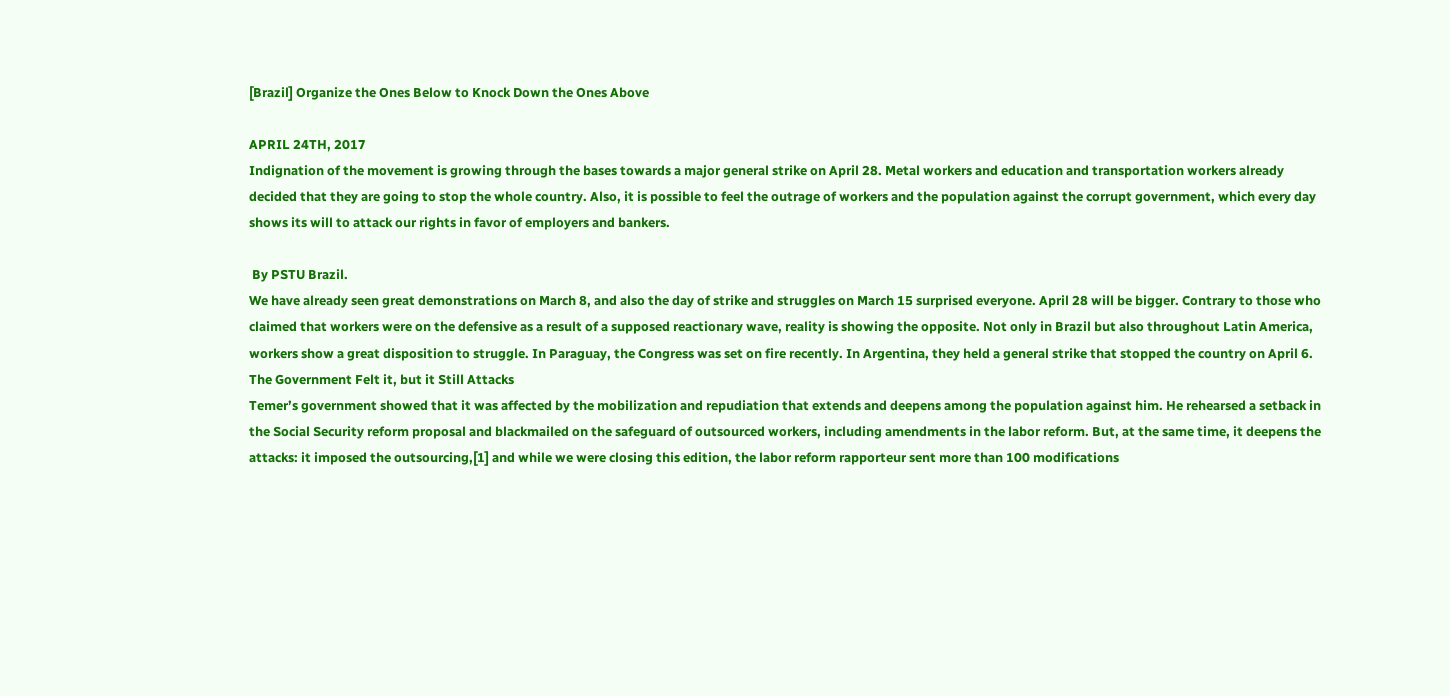[Brazil] Organize the Ones Below to Knock Down the Ones Above

APRIL 24TH, 2017
Indignation of the movement is growing through the bases towards a major general strike on April 28. Metal workers and education and transportation workers already decided that they are going to stop the whole country. Also, it is possible to feel the outrage of workers and the population against the corrupt government, which every day shows its will to attack our rights in favor of employers and bankers.

 By PSTU Brazil.
We have already seen great demonstrations on March 8, and also the day of strike and struggles on March 15 surprised everyone. April 28 will be bigger. Contrary to those who claimed that workers were on the defensive as a result of a supposed reactionary wave, reality is showing the opposite. Not only in Brazil but also throughout Latin America, workers show a great disposition to struggle. In Paraguay, the Congress was set on fire recently. In Argentina, they held a general strike that stopped the country on April 6.
The Government Felt it, but it Still Attacks
Temer’s government showed that it was affected by the mobilization and repudiation that extends and deepens among the population against him. He rehearsed a setback in the Social Security reform proposal and blackmailed on the safeguard of outsourced workers, including amendments in the labor reform. But, at the same time, it deepens the attacks: it imposed the outsourcing,[1] and while we were closing this edition, the labor reform rapporteur sent more than 100 modifications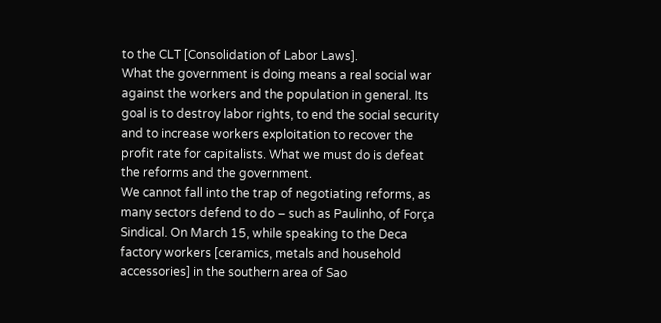to the CLT [Consolidation of Labor Laws].
What the government is doing means a real social war against the workers and the population in general. Its goal is to destroy labor rights, to end the social security and to increase workers exploitation to recover the profit rate for capitalists. What we must do is defeat the reforms and the government.
We cannot fall into the trap of negotiating reforms, as many sectors defend to do – such as Paulinho, of Força Sindical. On March 15, while speaking to the Deca factory workers [ceramics, metals and household accessories] in the southern area of Sao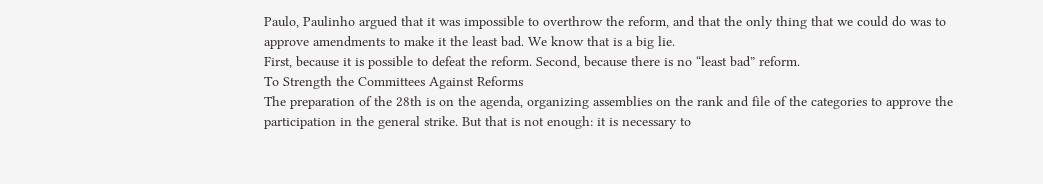Paulo, Paulinho argued that it was impossible to overthrow the reform, and that the only thing that we could do was to approve amendments to make it the least bad. We know that is a big lie.
First, because it is possible to defeat the reform. Second, because there is no “least bad” reform.
To Strength the Committees Against Reforms
The preparation of the 28th is on the agenda, organizing assemblies on the rank and file of the categories to approve the participation in the general strike. But that is not enough: it is necessary to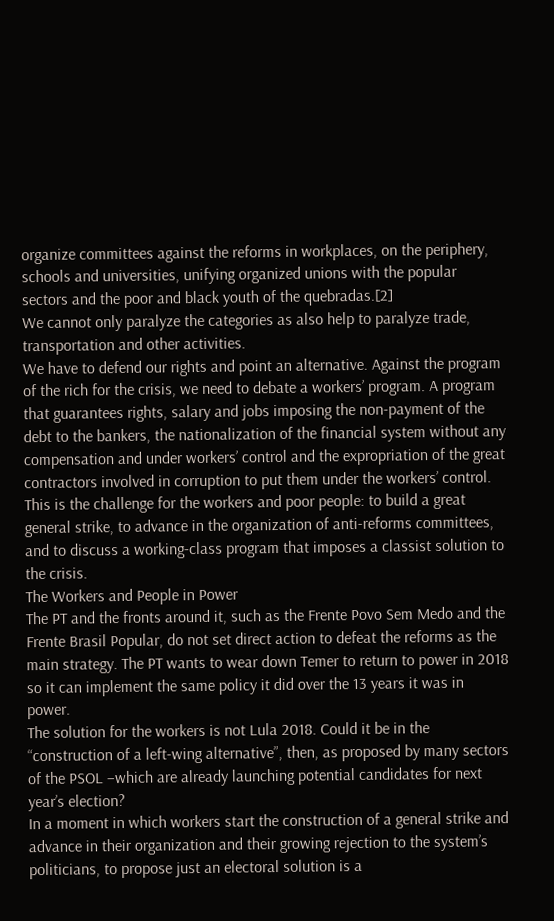organize committees against the reforms in workplaces, on the periphery, schools and universities, unifying organized unions with the popular sectors and the poor and black youth of the quebradas.[2]
We cannot only paralyze the categories as also help to paralyze trade, transportation and other activities.
We have to defend our rights and point an alternative. Against the program of the rich for the crisis, we need to debate a workers’ program. A program that guarantees rights, salary and jobs imposing the non-payment of the debt to the bankers, the nationalization of the financial system without any compensation and under workers’ control and the expropriation of the great contractors involved in corruption to put them under the workers’ control. This is the challenge for the workers and poor people: to build a great general strike, to advance in the organization of anti-reforms committees, and to discuss a working-class program that imposes a classist solution to the crisis.
The Workers and People in Power
The PT and the fronts around it, such as the Frente Povo Sem Medo and the Frente Brasil Popular, do not set direct action to defeat the reforms as the main strategy. The PT wants to wear down Temer to return to power in 2018 so it can implement the same policy it did over the 13 years it was in power.
The solution for the workers is not Lula 2018. Could it be in the “construction of a left-wing alternative”, then, as proposed by many sectors of the PSOL –which are already launching potential candidates for next year’s election?
In a moment in which workers start the construction of a general strike and advance in their organization and their growing rejection to the system’s politicians, to propose just an electoral solution is a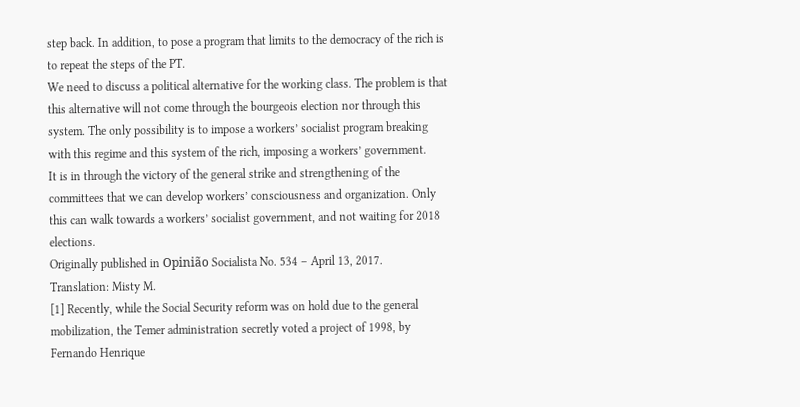step back. In addition, to pose a program that limits to the democracy of the rich is to repeat the steps of the PT.
We need to discuss a political alternative for the working class. The problem is that this alternative will not come through the bourgeois election nor through this system. The only possibility is to impose a workers’ socialist program breaking with this regime and this system of the rich, imposing a workers’ government.
It is in through the victory of the general strike and strengthening of the committees that we can develop workers’ consciousness and organization. Only this can walk towards a workers’ socialist government, and not waiting for 2018 elections.
Originally published in Opinião Socialista No. 534 – April 13, 2017.
Translation: Misty M.
[1] Recently, while the Social Security reform was on hold due to the general mobilization, the Temer administration secretly voted a project of 1998, by Fernando Henrique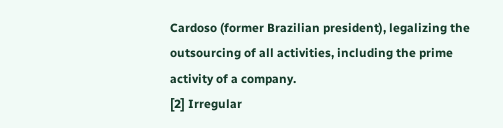Cardoso (former Brazilian president), legalizing the outsourcing of all activities, including the prime activity of a company.
[2] Irregular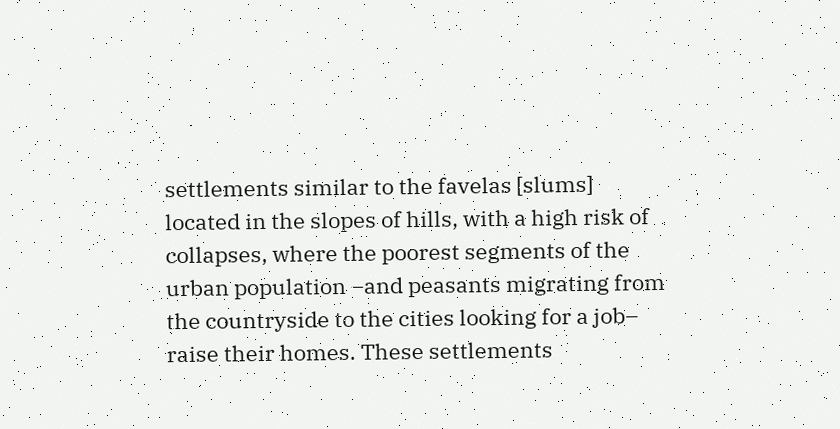settlements similar to the favelas [slums] located in the slopes of hills, with a high risk of collapses, where the poorest segments of the urban population –and peasants migrating from the countryside to the cities looking for a job– raise their homes. These settlements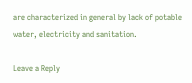are characterized in general by lack of potable water, electricity and sanitation.

Leave a Reply